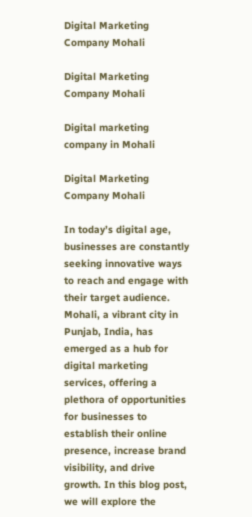Digital Marketing Company Mohali

Digital Marketing Company Mohali

Digital marketing company in Mohali

Digital Marketing Company Mohali

In today’s digital age, businesses are constantly seeking innovative ways to reach and engage with their target audience. Mohali, a vibrant city in Punjab, India, has emerged as a hub for digital marketing services, offering a plethora of opportunities for businesses to establish their online presence, increase brand visibility, and drive growth. In this blog post, we will explore the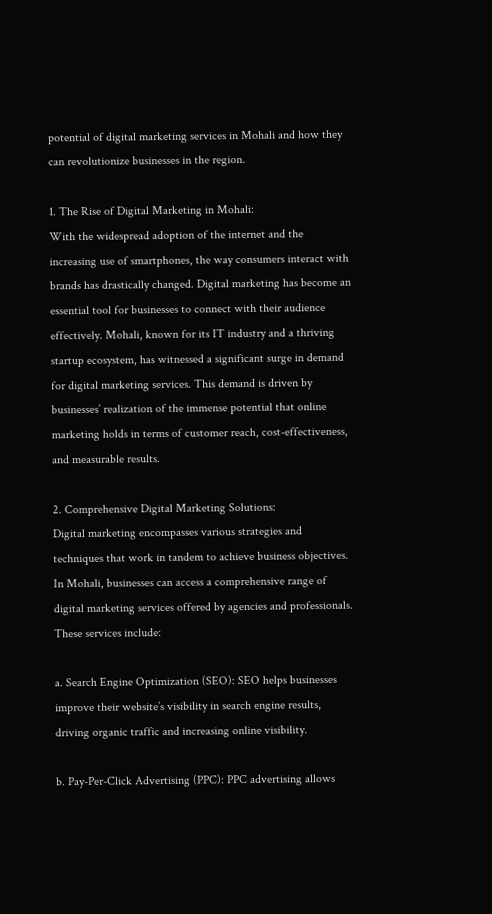potential of digital marketing services in Mohali and how they can revolutionize businesses in the region.

1. The Rise of Digital Marketing in Mohali:
With the widespread adoption of the internet and the increasing use of smartphones, the way consumers interact with brands has drastically changed. Digital marketing has become an essential tool for businesses to connect with their audience effectively. Mohali, known for its IT industry and a thriving startup ecosystem, has witnessed a significant surge in demand for digital marketing services. This demand is driven by businesses’ realization of the immense potential that online marketing holds in terms of customer reach, cost-effectiveness, and measurable results.

2. Comprehensive Digital Marketing Solutions:
Digital marketing encompasses various strategies and techniques that work in tandem to achieve business objectives. In Mohali, businesses can access a comprehensive range of digital marketing services offered by agencies and professionals. These services include:

a. Search Engine Optimization (SEO): SEO helps businesses improve their website’s visibility in search engine results, driving organic traffic and increasing online visibility.

b. Pay-Per-Click Advertising (PPC): PPC advertising allows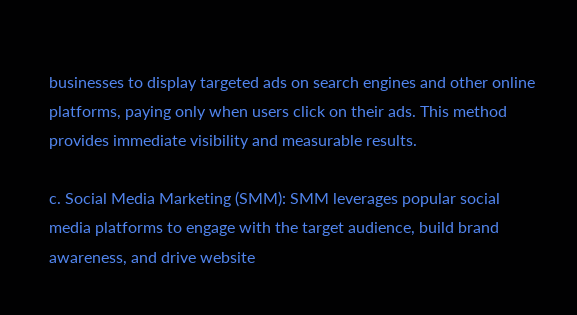businesses to display targeted ads on search engines and other online platforms, paying only when users click on their ads. This method provides immediate visibility and measurable results.

c. Social Media Marketing (SMM): SMM leverages popular social media platforms to engage with the target audience, build brand awareness, and drive website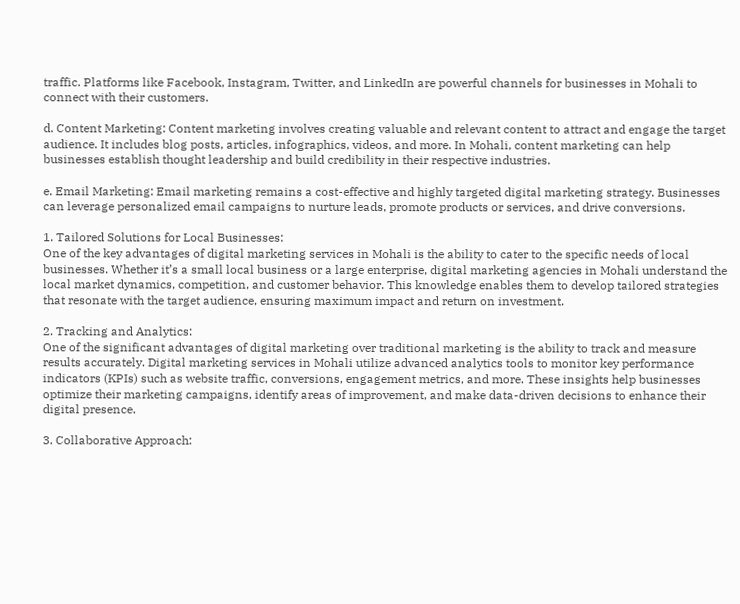traffic. Platforms like Facebook, Instagram, Twitter, and LinkedIn are powerful channels for businesses in Mohali to connect with their customers.

d. Content Marketing: Content marketing involves creating valuable and relevant content to attract and engage the target audience. It includes blog posts, articles, infographics, videos, and more. In Mohali, content marketing can help businesses establish thought leadership and build credibility in their respective industries.

e. Email Marketing: Email marketing remains a cost-effective and highly targeted digital marketing strategy. Businesses can leverage personalized email campaigns to nurture leads, promote products or services, and drive conversions.

1. Tailored Solutions for Local Businesses:
One of the key advantages of digital marketing services in Mohali is the ability to cater to the specific needs of local businesses. Whether it’s a small local business or a large enterprise, digital marketing agencies in Mohali understand the local market dynamics, competition, and customer behavior. This knowledge enables them to develop tailored strategies that resonate with the target audience, ensuring maximum impact and return on investment.

2. Tracking and Analytics:
One of the significant advantages of digital marketing over traditional marketing is the ability to track and measure results accurately. Digital marketing services in Mohali utilize advanced analytics tools to monitor key performance indicators (KPIs) such as website traffic, conversions, engagement metrics, and more. These insights help businesses optimize their marketing campaigns, identify areas of improvement, and make data-driven decisions to enhance their digital presence.

3. Collaborative Approach: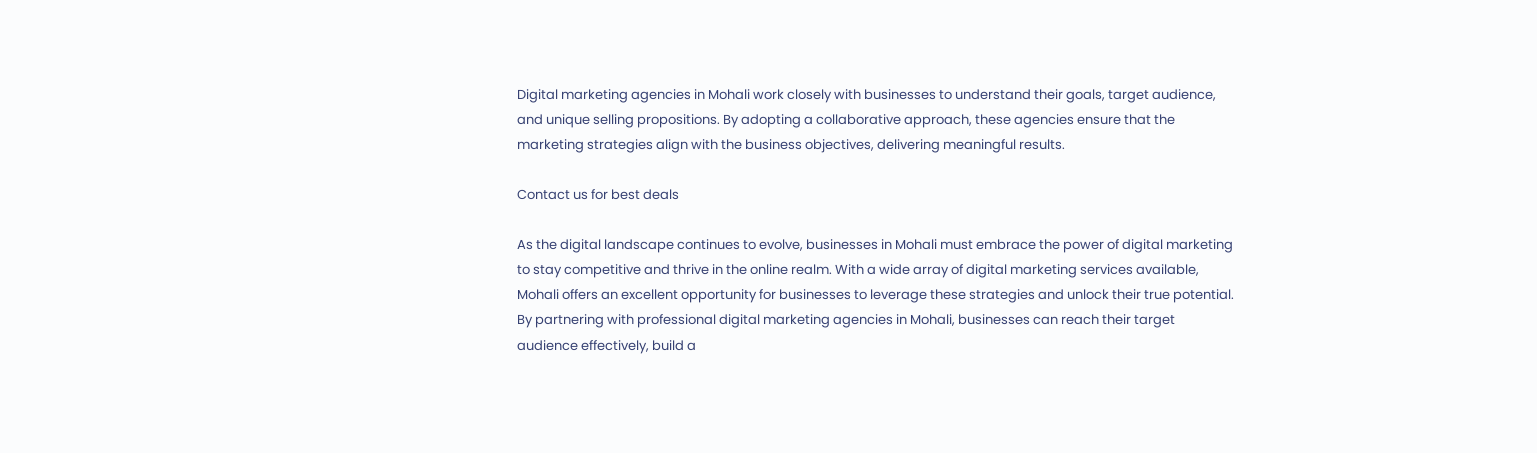Digital marketing agencies in Mohali work closely with businesses to understand their goals, target audience, and unique selling propositions. By adopting a collaborative approach, these agencies ensure that the marketing strategies align with the business objectives, delivering meaningful results.

Contact us for best deals

As the digital landscape continues to evolve, businesses in Mohali must embrace the power of digital marketing to stay competitive and thrive in the online realm. With a wide array of digital marketing services available, Mohali offers an excellent opportunity for businesses to leverage these strategies and unlock their true potential. By partnering with professional digital marketing agencies in Mohali, businesses can reach their target audience effectively, build a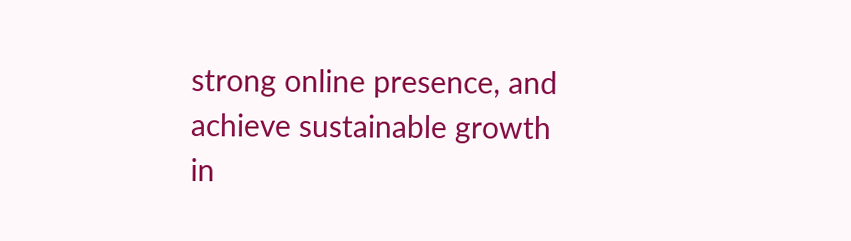strong online presence, and achieve sustainable growth in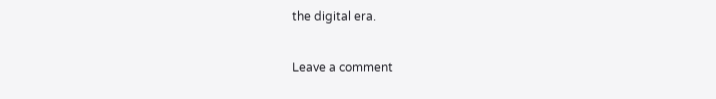the digital era.

Leave a comment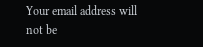Your email address will not be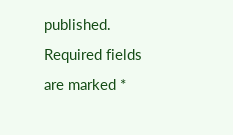published. Required fields are marked *